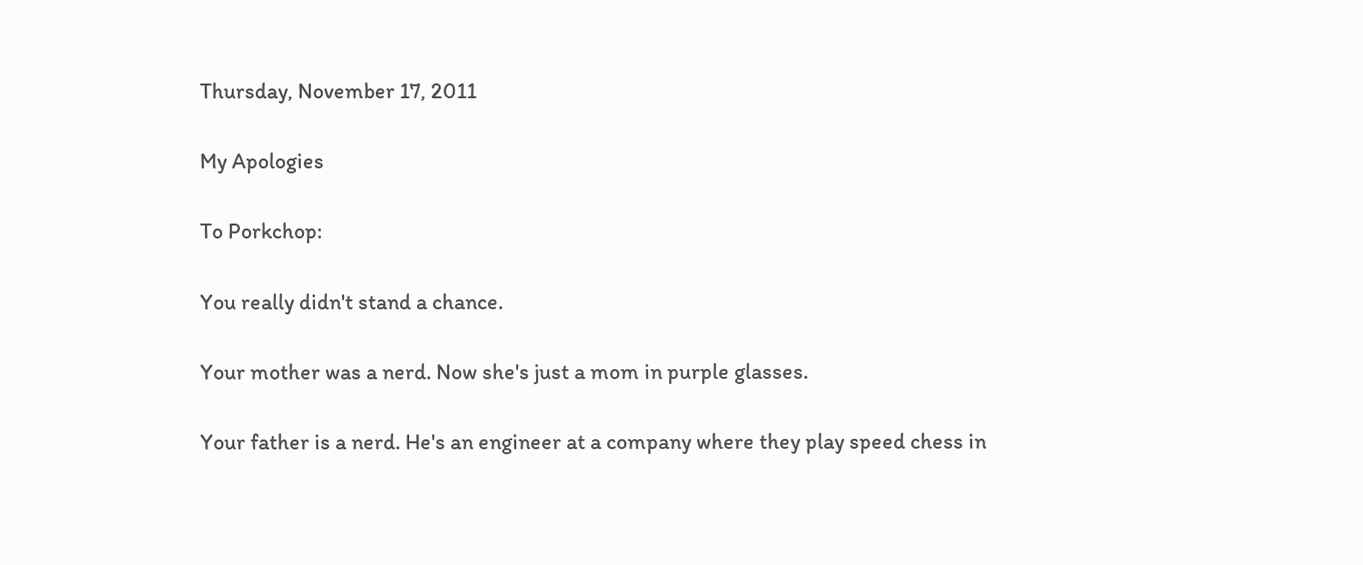Thursday, November 17, 2011

My Apologies

To Porkchop:

You really didn't stand a chance.

Your mother was a nerd. Now she's just a mom in purple glasses.

Your father is a nerd. He's an engineer at a company where they play speed chess in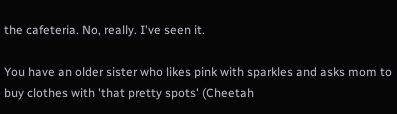the cafeteria. No, really. I've seen it.

You have an older sister who likes pink with sparkles and asks mom to buy clothes with 'that pretty spots' (Cheetah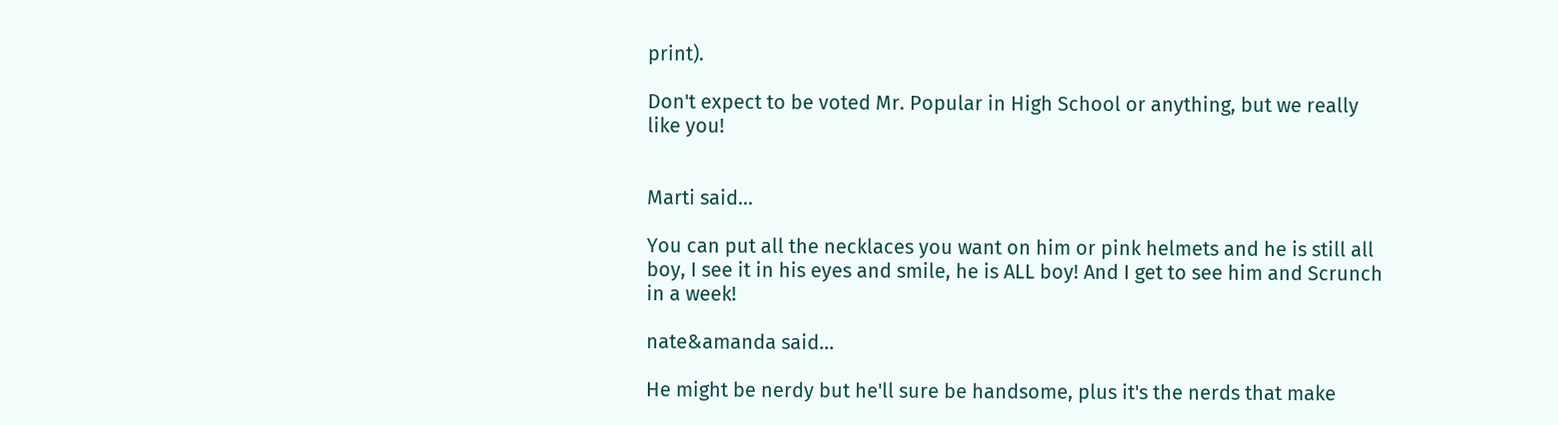print).

Don't expect to be voted Mr. Popular in High School or anything, but we really like you!


Marti said...

You can put all the necklaces you want on him or pink helmets and he is still all boy, I see it in his eyes and smile, he is ALL boy! And I get to see him and Scrunch in a week!

nate&amanda said...

He might be nerdy but he'll sure be handsome, plus it's the nerds that make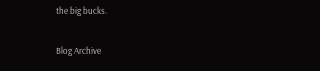the big bucks.

Blog Archive